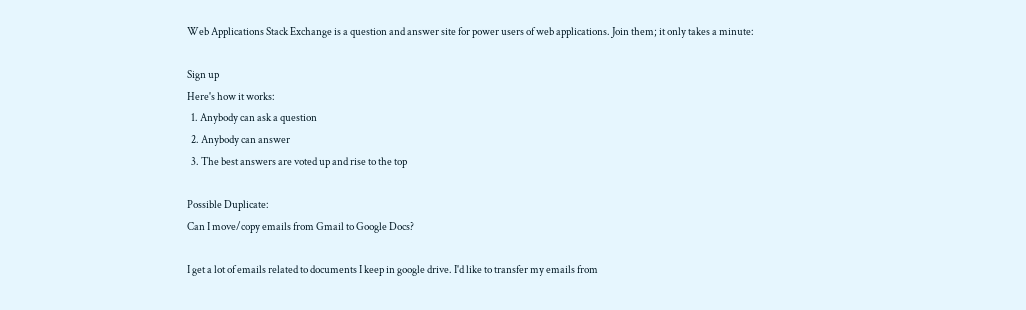Web Applications Stack Exchange is a question and answer site for power users of web applications. Join them; it only takes a minute:

Sign up
Here's how it works:
  1. Anybody can ask a question
  2. Anybody can answer
  3. The best answers are voted up and rise to the top

Possible Duplicate:
Can I move/copy emails from Gmail to Google Docs?

I get a lot of emails related to documents I keep in google drive. I'd like to transfer my emails from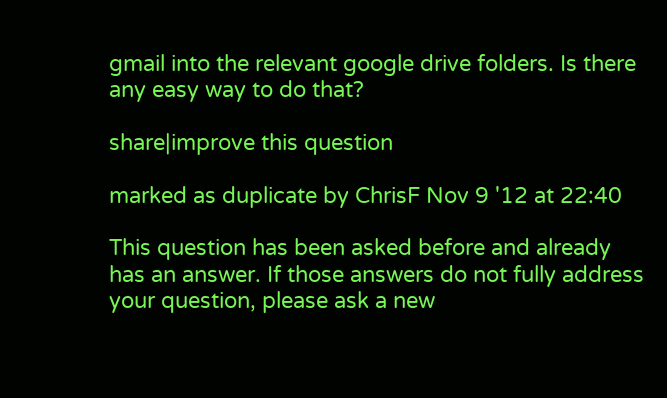gmail into the relevant google drive folders. Is there any easy way to do that?

share|improve this question

marked as duplicate by ChrisF Nov 9 '12 at 22:40

This question has been asked before and already has an answer. If those answers do not fully address your question, please ask a new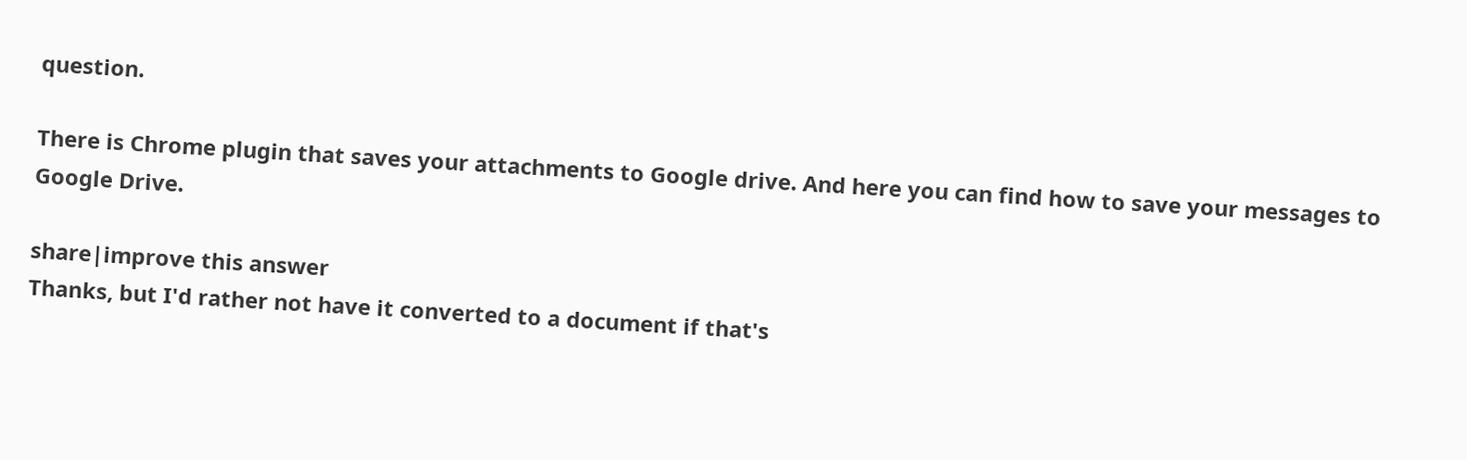question.

There is Chrome plugin that saves your attachments to Google drive. And here you can find how to save your messages to Google Drive.

share|improve this answer
Thanks, but I'd rather not have it converted to a document if that's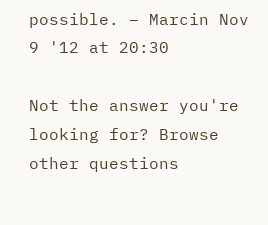possible. – Marcin Nov 9 '12 at 20:30

Not the answer you're looking for? Browse other questions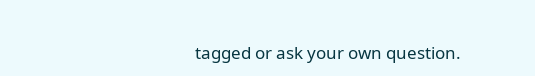tagged or ask your own question.